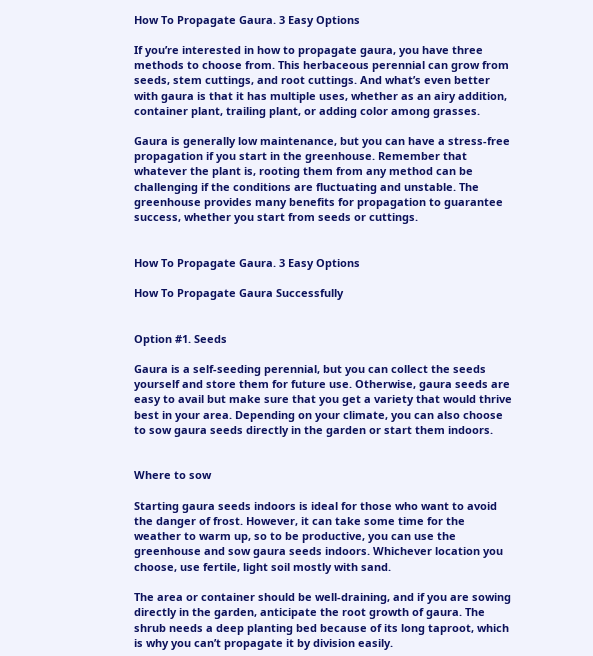How To Propagate Gaura. 3 Easy Options

If you’re interested in how to propagate gaura, you have three methods to choose from. This herbaceous perennial can grow from seeds, stem cuttings, and root cuttings. And what’s even better with gaura is that it has multiple uses, whether as an airy addition, container plant, trailing plant, or adding color among grasses.

Gaura is generally low maintenance, but you can have a stress-free propagation if you start in the greenhouse. Remember that whatever the plant is, rooting them from any method can be challenging if the conditions are fluctuating and unstable. The greenhouse provides many benefits for propagation to guarantee success, whether you start from seeds or cuttings.


How To Propagate Gaura. 3 Easy Options

How To Propagate Gaura Successfully


Option #1. Seeds

Gaura is a self-seeding perennial, but you can collect the seeds yourself and store them for future use. Otherwise, gaura seeds are easy to avail but make sure that you get a variety that would thrive best in your area. Depending on your climate, you can also choose to sow gaura seeds directly in the garden or start them indoors.


Where to sow

Starting gaura seeds indoors is ideal for those who want to avoid the danger of frost. However, it can take some time for the weather to warm up, so to be productive, you can use the greenhouse and sow gaura seeds indoors. Whichever location you choose, use fertile, light soil mostly with sand.

The area or container should be well-draining, and if you are sowing directly in the garden, anticipate the root growth of gaura. The shrub needs a deep planting bed because of its long taproot, which is why you can’t propagate it by division easily.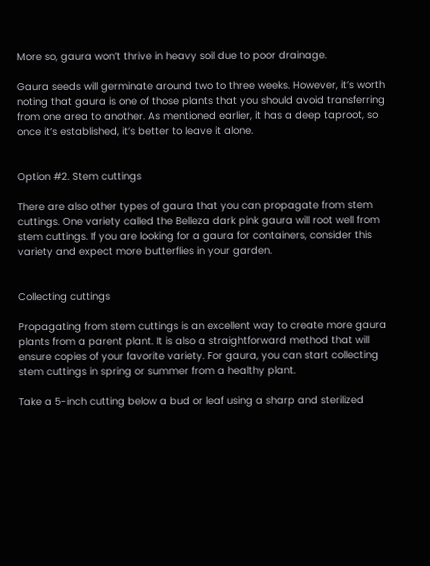More so, gaura won’t thrive in heavy soil due to poor drainage.

Gaura seeds will germinate around two to three weeks. However, it’s worth noting that gaura is one of those plants that you should avoid transferring from one area to another. As mentioned earlier, it has a deep taproot, so once it’s established, it’s better to leave it alone.


Option #2. Stem cuttings

There are also other types of gaura that you can propagate from stem cuttings. One variety called the Belleza dark pink gaura will root well from stem cuttings. If you are looking for a gaura for containers, consider this variety and expect more butterflies in your garden.


Collecting cuttings

Propagating from stem cuttings is an excellent way to create more gaura plants from a parent plant. It is also a straightforward method that will ensure copies of your favorite variety. For gaura, you can start collecting stem cuttings in spring or summer from a healthy plant.

Take a 5-inch cutting below a bud or leaf using a sharp and sterilized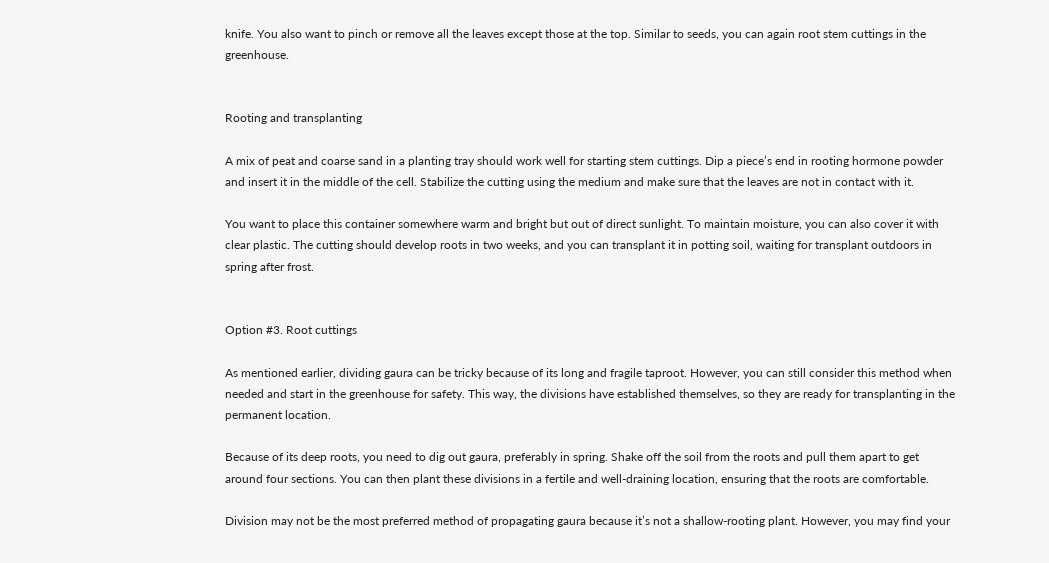knife. You also want to pinch or remove all the leaves except those at the top. Similar to seeds, you can again root stem cuttings in the greenhouse.


Rooting and transplanting

A mix of peat and coarse sand in a planting tray should work well for starting stem cuttings. Dip a piece’s end in rooting hormone powder and insert it in the middle of the cell. Stabilize the cutting using the medium and make sure that the leaves are not in contact with it.

You want to place this container somewhere warm and bright but out of direct sunlight. To maintain moisture, you can also cover it with clear plastic. The cutting should develop roots in two weeks, and you can transplant it in potting soil, waiting for transplant outdoors in spring after frost.


Option #3. Root cuttings

As mentioned earlier, dividing gaura can be tricky because of its long and fragile taproot. However, you can still consider this method when needed and start in the greenhouse for safety. This way, the divisions have established themselves, so they are ready for transplanting in the permanent location.

Because of its deep roots, you need to dig out gaura, preferably in spring. Shake off the soil from the roots and pull them apart to get around four sections. You can then plant these divisions in a fertile and well-draining location, ensuring that the roots are comfortable.

Division may not be the most preferred method of propagating gaura because it’s not a shallow-rooting plant. However, you may find your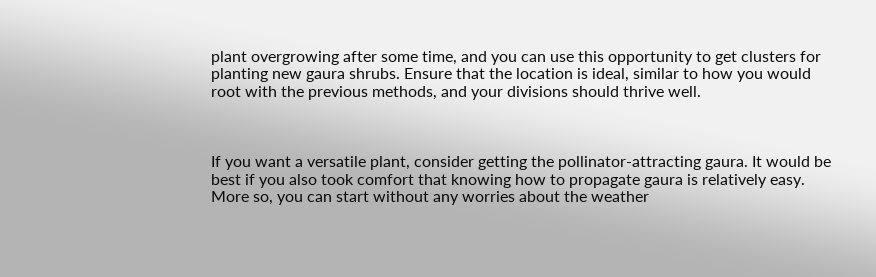plant overgrowing after some time, and you can use this opportunity to get clusters for planting new gaura shrubs. Ensure that the location is ideal, similar to how you would root with the previous methods, and your divisions should thrive well.



If you want a versatile plant, consider getting the pollinator-attracting gaura. It would be best if you also took comfort that knowing how to propagate gaura is relatively easy. More so, you can start without any worries about the weather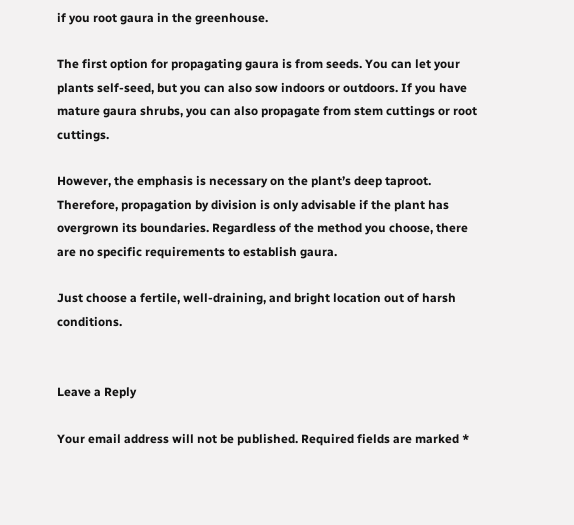if you root gaura in the greenhouse.

The first option for propagating gaura is from seeds. You can let your plants self-seed, but you can also sow indoors or outdoors. If you have mature gaura shrubs, you can also propagate from stem cuttings or root cuttings.

However, the emphasis is necessary on the plant’s deep taproot. Therefore, propagation by division is only advisable if the plant has overgrown its boundaries. Regardless of the method you choose, there are no specific requirements to establish gaura.

Just choose a fertile, well-draining, and bright location out of harsh conditions.


Leave a Reply

Your email address will not be published. Required fields are marked *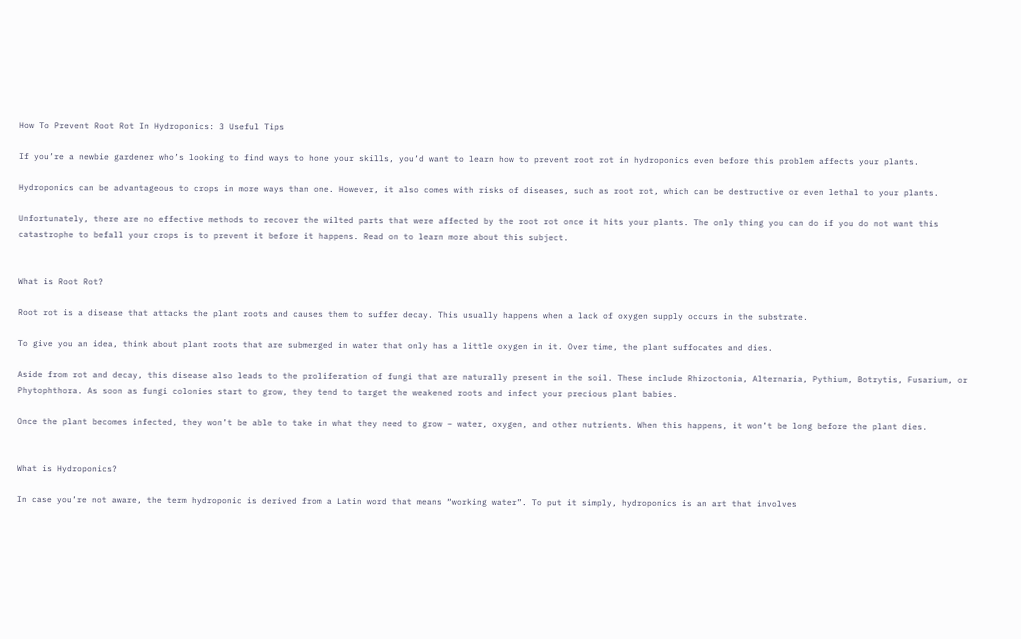How To Prevent Root Rot In Hydroponics: 3 Useful Tips

If you’re a newbie gardener who’s looking to find ways to hone your skills, you’d want to learn how to prevent root rot in hydroponics even before this problem affects your plants.

Hydroponics can be advantageous to crops in more ways than one. However, it also comes with risks of diseases, such as root rot, which can be destructive or even lethal to your plants.

Unfortunately, there are no effective methods to recover the wilted parts that were affected by the root rot once it hits your plants. The only thing you can do if you do not want this catastrophe to befall your crops is to prevent it before it happens. Read on to learn more about this subject.


What is Root Rot?

Root rot is a disease that attacks the plant roots and causes them to suffer decay. This usually happens when a lack of oxygen supply occurs in the substrate.

To give you an idea, think about plant roots that are submerged in water that only has a little oxygen in it. Over time, the plant suffocates and dies.

Aside from rot and decay, this disease also leads to the proliferation of fungi that are naturally present in the soil. These include Rhizoctonia, Alternaria, Pythium, Botrytis, Fusarium, or Phytophthora. As soon as fungi colonies start to grow, they tend to target the weakened roots and infect your precious plant babies.

Once the plant becomes infected, they won’t be able to take in what they need to grow – water, oxygen, and other nutrients. When this happens, it won’t be long before the plant dies.


What is Hydroponics?

In case you’re not aware, the term hydroponic is derived from a Latin word that means “working water”. To put it simply, hydroponics is an art that involves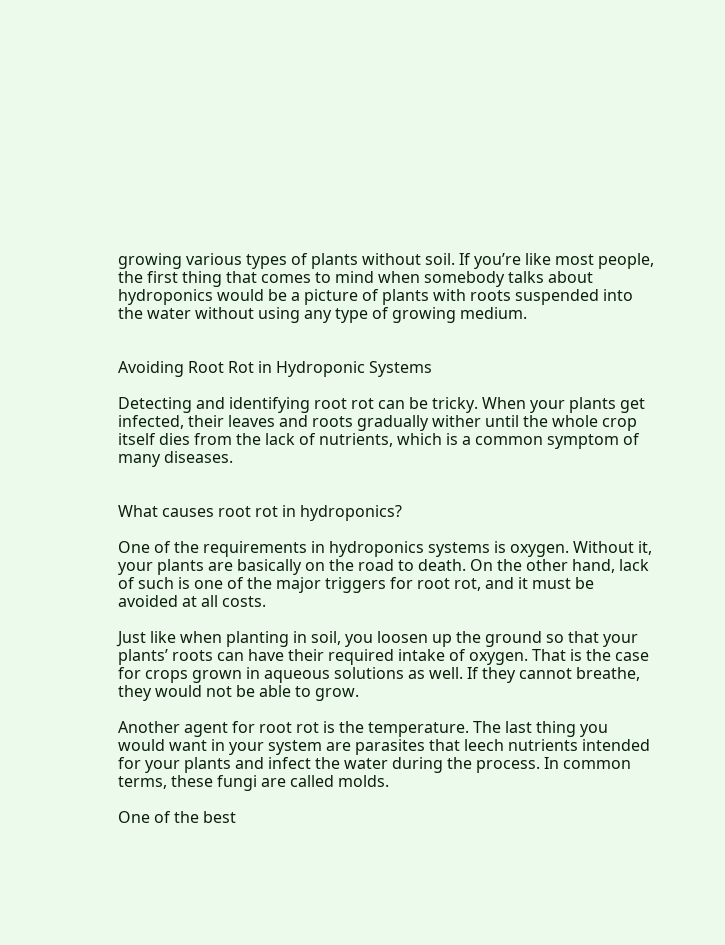growing various types of plants without soil. If you’re like most people, the first thing that comes to mind when somebody talks about hydroponics would be a picture of plants with roots suspended into the water without using any type of growing medium.


Avoiding Root Rot in Hydroponic Systems

Detecting and identifying root rot can be tricky. When your plants get infected, their leaves and roots gradually wither until the whole crop itself dies from the lack of nutrients, which is a common symptom of many diseases.


What causes root rot in hydroponics?

One of the requirements in hydroponics systems is oxygen. Without it, your plants are basically on the road to death. On the other hand, lack of such is one of the major triggers for root rot, and it must be avoided at all costs.

Just like when planting in soil, you loosen up the ground so that your plants’ roots can have their required intake of oxygen. That is the case for crops grown in aqueous solutions as well. If they cannot breathe, they would not be able to grow.

Another agent for root rot is the temperature. The last thing you would want in your system are parasites that leech nutrients intended for your plants and infect the water during the process. In common terms, these fungi are called molds.

One of the best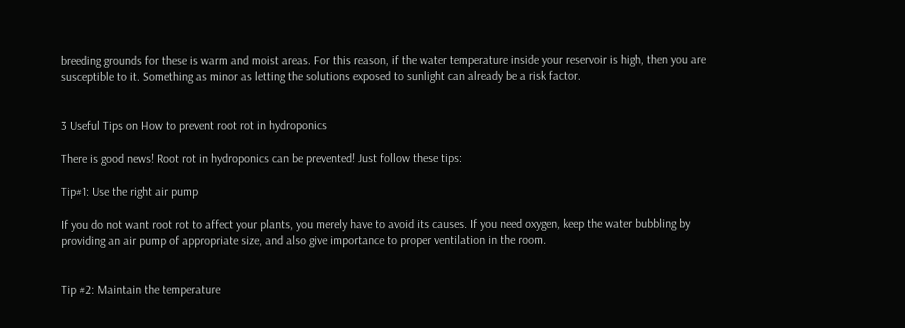breeding grounds for these is warm and moist areas. For this reason, if the water temperature inside your reservoir is high, then you are susceptible to it. Something as minor as letting the solutions exposed to sunlight can already be a risk factor.


3 Useful Tips on How to prevent root rot in hydroponics

There is good news! Root rot in hydroponics can be prevented! Just follow these tips:

Tip#1: Use the right air pump

If you do not want root rot to affect your plants, you merely have to avoid its causes. If you need oxygen, keep the water bubbling by providing an air pump of appropriate size, and also give importance to proper ventilation in the room.


Tip #2: Maintain the temperature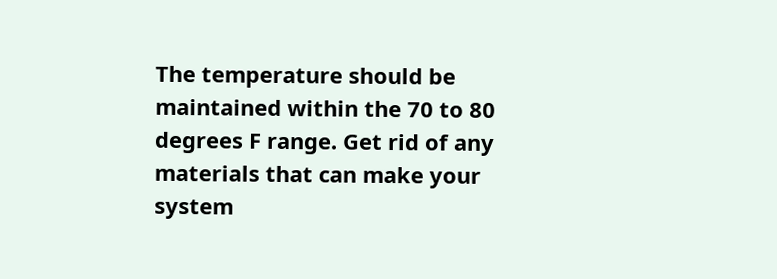The temperature should be maintained within the 70 to 80 degrees F range. Get rid of any materials that can make your system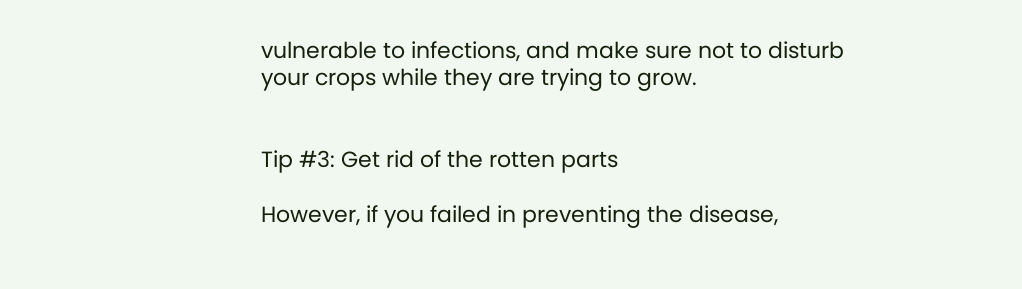vulnerable to infections, and make sure not to disturb your crops while they are trying to grow.


Tip #3: Get rid of the rotten parts

However, if you failed in preventing the disease,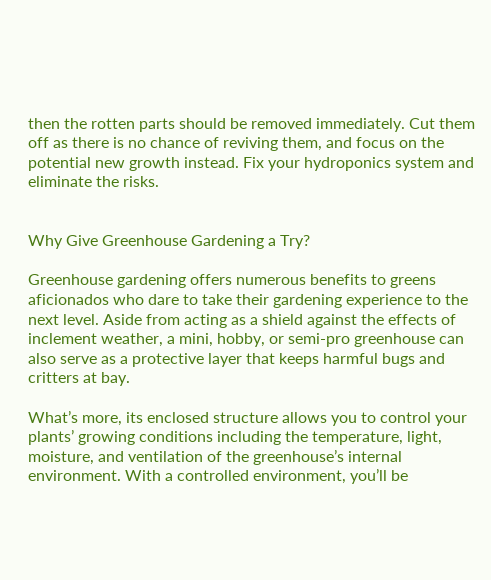then the rotten parts should be removed immediately. Cut them off as there is no chance of reviving them, and focus on the potential new growth instead. Fix your hydroponics system and eliminate the risks.


Why Give Greenhouse Gardening a Try?

Greenhouse gardening offers numerous benefits to greens aficionados who dare to take their gardening experience to the next level. Aside from acting as a shield against the effects of inclement weather, a mini, hobby, or semi-pro greenhouse can also serve as a protective layer that keeps harmful bugs and critters at bay.

What’s more, its enclosed structure allows you to control your plants’ growing conditions including the temperature, light, moisture, and ventilation of the greenhouse’s internal environment. With a controlled environment, you’ll be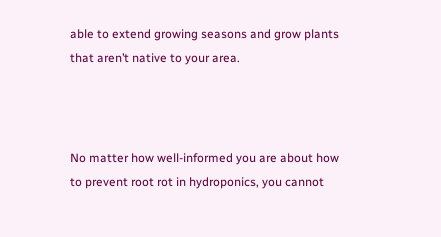able to extend growing seasons and grow plants that aren’t native to your area.



No matter how well-informed you are about how to prevent root rot in hydroponics, you cannot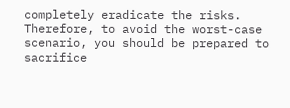completely eradicate the risks. Therefore, to avoid the worst-case scenario, you should be prepared to sacrifice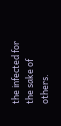the infected for the sake of others.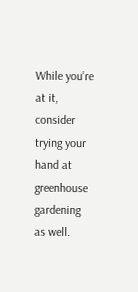While you’re at it, consider trying your hand at greenhouse gardening as well.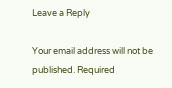Leave a Reply

Your email address will not be published. Required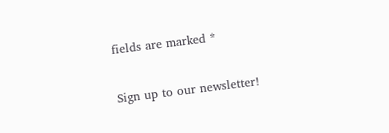fields are marked *

Sign up to our newsletter!